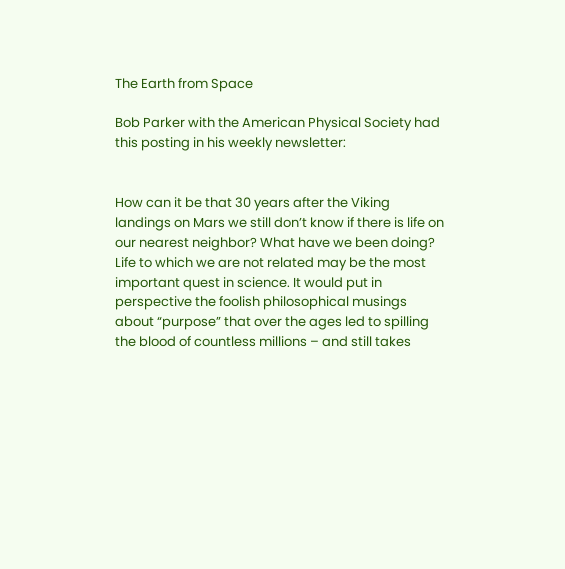The Earth from Space

Bob Parker with the American Physical Society had this posting in his weekly newsletter:


How can it be that 30 years after the Viking landings on Mars we still don’t know if there is life on our nearest neighbor? What have we been doing? Life to which we are not related may be the most important quest in science. It would put in perspective the foolish philosophical musings about “purpose” that over the ages led to spilling the blood of countless millions – and still takes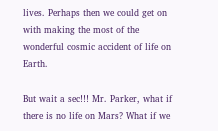lives. Perhaps then we could get on with making the most of the wonderful cosmic accident of life on Earth.

But wait a sec!!! Mr. Parker, what if there is no life on Mars? What if we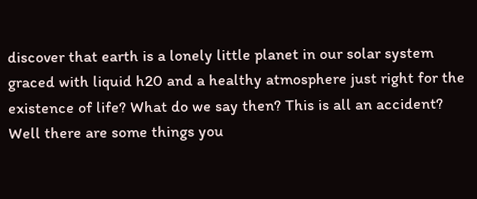discover that earth is a lonely little planet in our solar system graced with liquid h20 and a healthy atmosphere just right for the existence of life? What do we say then? This is all an accident? Well there are some things you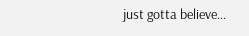just gotta believe…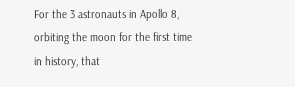For the 3 astronauts in Apollo 8, orbiting the moon for the first time in history, that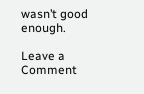wasn’t good enough.

Leave a Comment